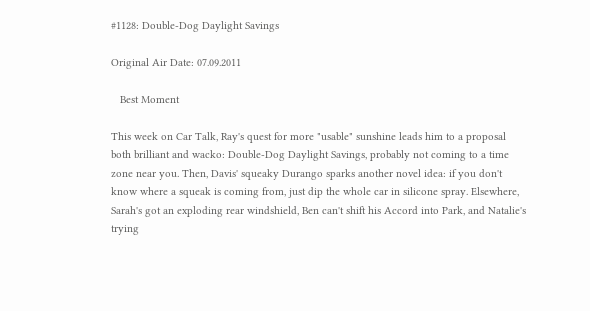#1128: Double-Dog Daylight Savings

Original Air Date: 07.09.2011

   Best Moment

This week on Car Talk, Ray's quest for more "usable" sunshine leads him to a proposal both brilliant and wacko: Double-Dog Daylight Savings, probably not coming to a time zone near you. Then, Davis' squeaky Durango sparks another novel idea: if you don't know where a squeak is coming from, just dip the whole car in silicone spray. Elsewhere, Sarah's got an exploding rear windshield, Ben can't shift his Accord into Park, and Natalie's trying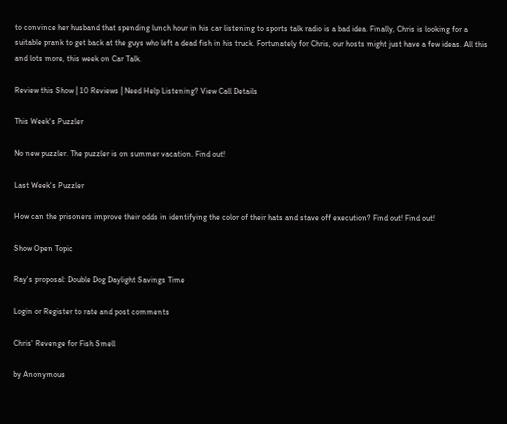to convince her husband that spending lunch hour in his car listening to sports talk radio is a bad idea. Finally, Chris is looking for a suitable prank to get back at the guys who left a dead fish in his truck. Fortunately for Chris, our hosts might just have a few ideas. All this and lots more, this week on Car Talk.

Review this Show | 10 Reviews | Need Help Listening? View Call Details

This Week's Puzzler

No new puzzler. The puzzler is on summer vacation. Find out!

Last Week's Puzzler

How can the prisoners improve their odds in identifying the color of their hats and stave off execution? Find out! Find out!

Show Open Topic

Ray's proposal: Double Dog Daylight Savings Time

Login or Register to rate and post comments

Chris' Revenge for Fish Smell

by Anonymous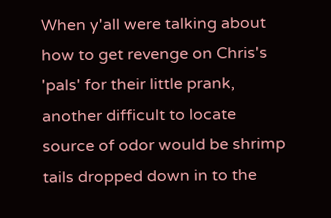When y'all were talking about how to get revenge on Chris's 'pals' for their little prank, another difficult to locate source of odor would be shrimp tails dropped down in to the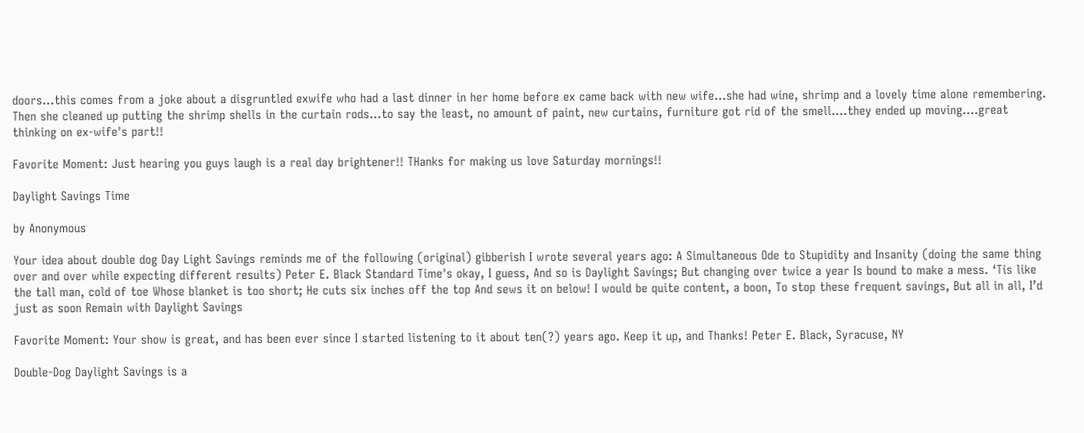doors...this comes from a joke about a disgruntled exwife who had a last dinner in her home before ex came back with new wife...she had wine, shrimp and a lovely time alone remembering. Then she cleaned up putting the shrimp shells in the curtain rods...to say the least, no amount of paint, new curtains, furniture got rid of the smell....they ended up moving....great thinking on ex-wife's part!!

Favorite Moment: Just hearing you guys laugh is a real day brightener!! THanks for making us love Saturday mornings!!

Daylight Savings Time

by Anonymous

Your idea about double dog Day Light Savings reminds me of the following (original) gibberish I wrote several years ago: A Simultaneous Ode to Stupidity and Insanity (doing the same thing over and over while expecting different results) Peter E. Black Standard Time's okay, I guess, And so is Daylight Savings; But changing over twice a year Is bound to make a mess. ‘Tis like the tall man, cold of toe Whose blanket is too short; He cuts six inches off the top And sews it on below! I would be quite content, a boon, To stop these frequent savings, But all in all, I’d just as soon Remain with Daylight Savings

Favorite Moment: Your show is great, and has been ever since I started listening to it about ten(?) years ago. Keep it up, and Thanks! Peter E. Black, Syracuse, NY

Double-Dog Daylight Savings is a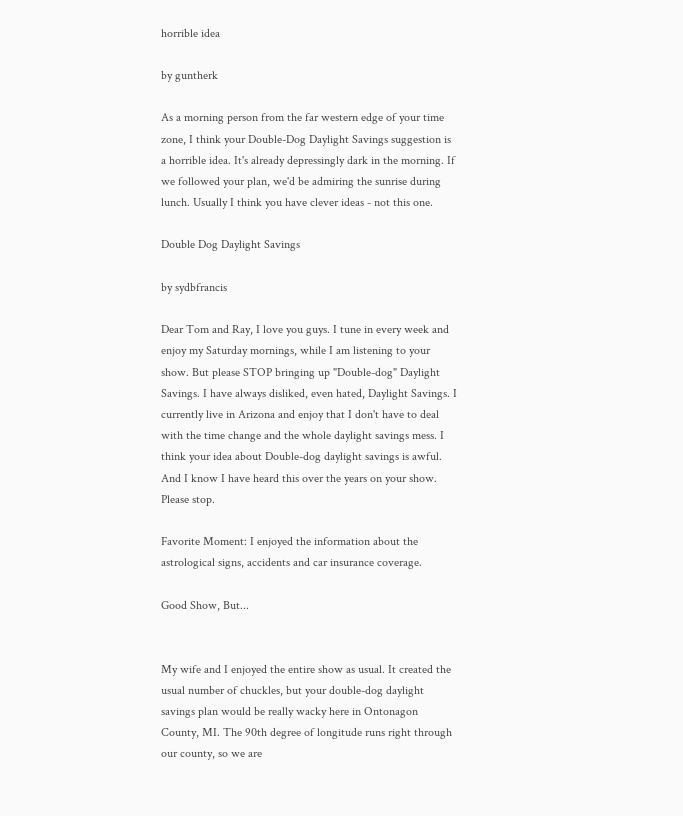horrible idea

by guntherk

As a morning person from the far western edge of your time zone, I think your Double-Dog Daylight Savings suggestion is a horrible idea. It's already depressingly dark in the morning. If we followed your plan, we'd be admiring the sunrise during lunch. Usually I think you have clever ideas - not this one.

Double Dog Daylight Savings

by sydbfrancis

Dear Tom and Ray, I love you guys. I tune in every week and enjoy my Saturday mornings, while I am listening to your show. But please STOP bringing up "Double-dog" Daylight Savings. I have always disliked, even hated, Daylight Savings. I currently live in Arizona and enjoy that I don't have to deal with the time change and the whole daylight savings mess. I think your idea about Double-dog daylight savings is awful. And I know I have heard this over the years on your show. Please stop.

Favorite Moment: I enjoyed the information about the astrological signs, accidents and car insurance coverage.

Good Show, But...


My wife and I enjoyed the entire show as usual. It created the usual number of chuckles, but your double-dog daylight savings plan would be really wacky here in Ontonagon County, MI. The 90th degree of longitude runs right through our county, so we are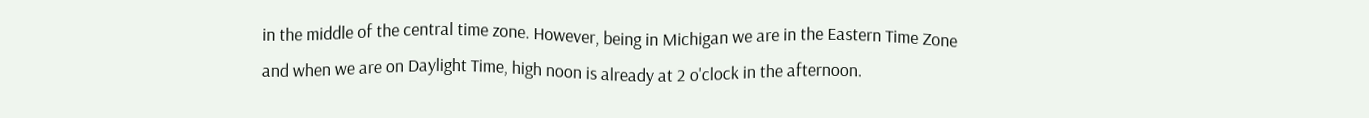in the middle of the central time zone. However, being in Michigan we are in the Eastern Time Zone and when we are on Daylight Time, high noon is already at 2 o'clock in the afternoon.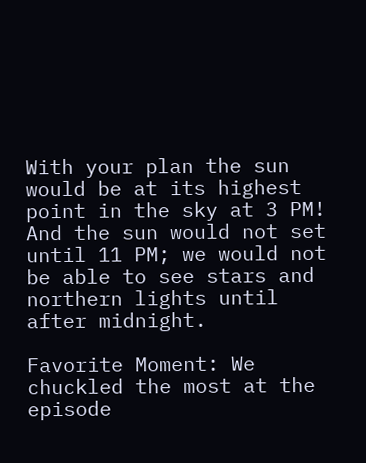With your plan the sun would be at its highest point in the sky at 3 PM! And the sun would not set until 11 PM; we would not be able to see stars and northern lights until after midnight.

Favorite Moment: We chuckled the most at the episode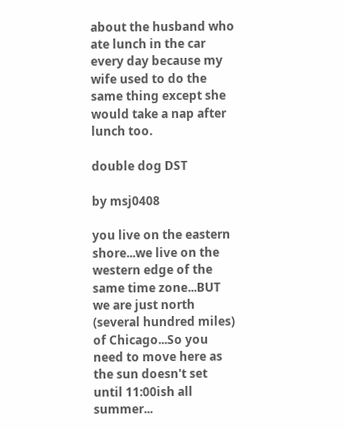about the husband who ate lunch in the car every day because my wife used to do the same thing except she would take a nap after lunch too.

double dog DST

by msj0408

you live on the eastern shore...we live on the western edge of the same time zone...BUT we are just north (several hundred miles) of Chicago...So you need to move here as the sun doesn't set until 11:00ish all summer...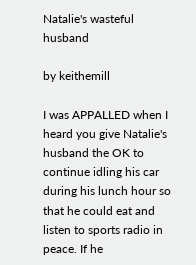Natalie's wasteful husband

by keithemill

I was APPALLED when I heard you give Natalie's husband the OK to continue idling his car during his lunch hour so that he could eat and listen to sports radio in peace. If he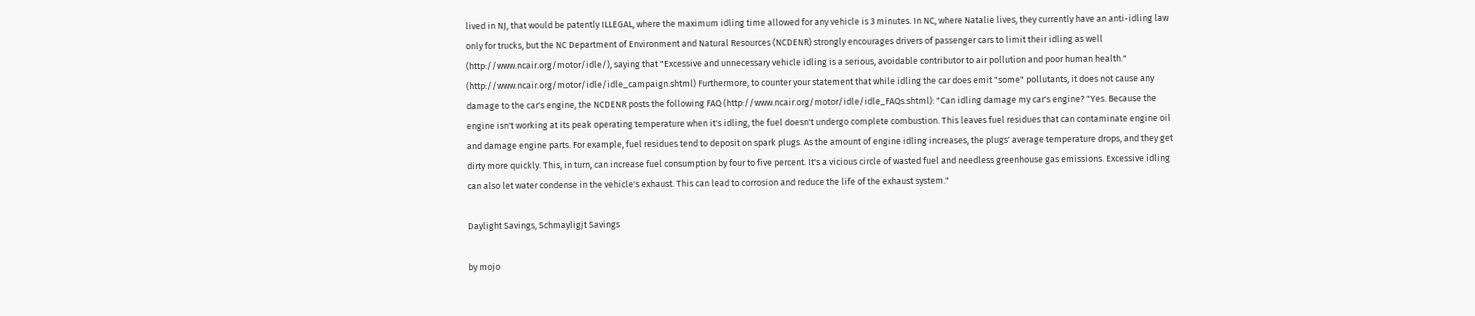lived in NJ, that would be patently ILLEGAL, where the maximum idling time allowed for any vehicle is 3 minutes. In NC, where Natalie lives, they currently have an anti-idling law only for trucks, but the NC Department of Environment and Natural Resources (NCDENR) strongly encourages drivers of passenger cars to limit their idling as well (http://www.ncair.org/motor/idle/), saying that "Excessive and unnecessary vehicle idling is a serious, avoidable contributor to air pollution and poor human health." (http://www.ncair.org/motor/idle/idle_campaign.shtml) Furthermore, to counter your statement that while idling the car does emit "some" pollutants, it does not cause any damage to the car's engine, the NCDENR posts the following FAQ (http://www.ncair.org/motor/idle/idle_FAQs.shtml): "Can idling damage my car's engine? "Yes. Because the engine isn't working at its peak operating temperature when it's idling, the fuel doesn't undergo complete combustion. This leaves fuel residues that can contaminate engine oil and damage engine parts. For example, fuel residues tend to deposit on spark plugs. As the amount of engine idling increases, the plugs' average temperature drops, and they get dirty more quickly. This, in turn, can increase fuel consumption by four to five percent. It's a vicious circle of wasted fuel and needless greenhouse gas emissions. Excessive idling can also let water condense in the vehicle's exhaust. This can lead to corrosion and reduce the life of the exhaust system."

Daylight Savings, Schmayligjt Savings

by mojo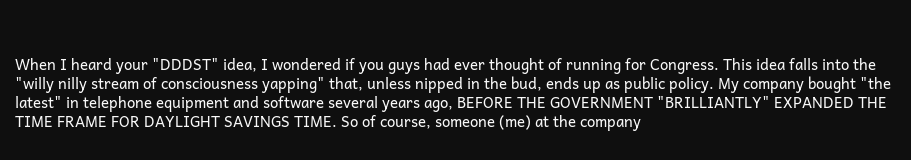When I heard your "DDDST" idea, I wondered if you guys had ever thought of running for Congress. This idea falls into the "willy nilly stream of consciousness yapping" that, unless nipped in the bud, ends up as public policy. My company bought "the latest" in telephone equipment and software several years ago, BEFORE THE GOVERNMENT "BRILLIANTLY" EXPANDED THE TIME FRAME FOR DAYLIGHT SAVINGS TIME. So of course, someone (me) at the company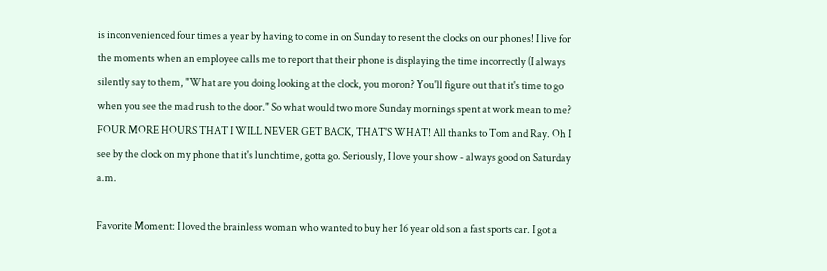is inconvenienced four times a year by having to come in on Sunday to resent the clocks on our phones! I live for the moments when an employee calls me to report that their phone is displaying the time incorrectly (I always silently say to them, "What are you doing looking at the clock, you moron? You'll figure out that it's time to go when you see the mad rush to the door." So what would two more Sunday mornings spent at work mean to me? FOUR MORE HOURS THAT I WILL NEVER GET BACK, THAT'S WHAT! All thanks to Tom and Ray. Oh I see by the clock on my phone that it's lunchtime, gotta go. Seriously, I love your show - always good on Saturday a.m.

Favorite Moment: I loved the brainless woman who wanted to buy her 16 year old son a fast sports car. I got a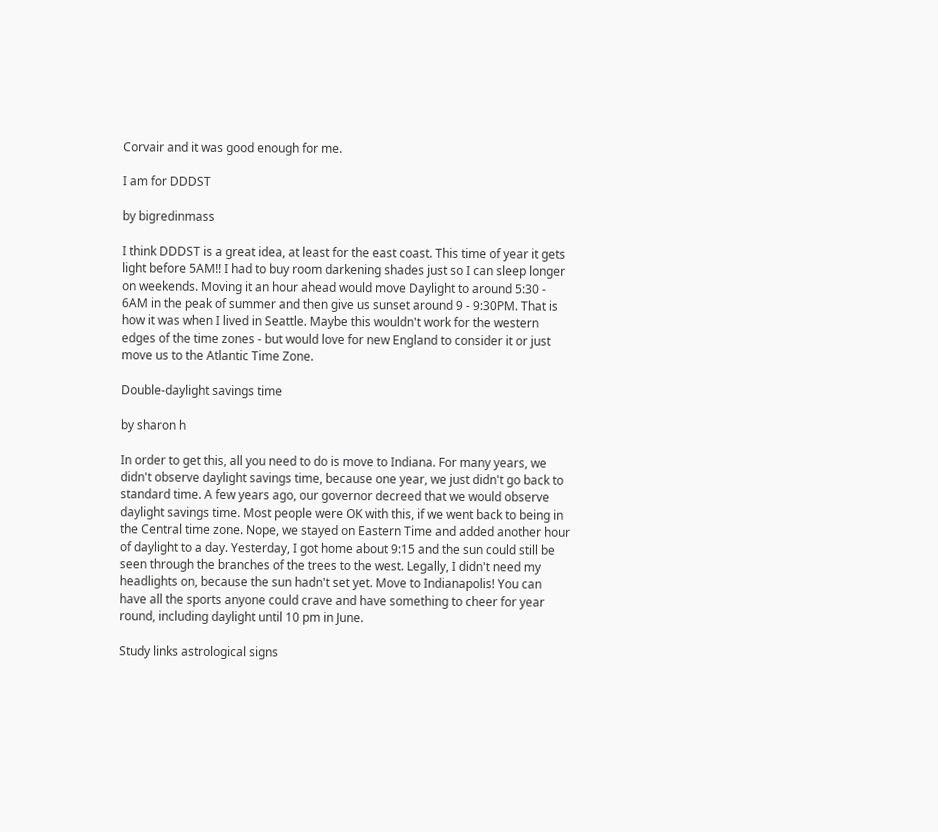Corvair and it was good enough for me.

I am for DDDST

by bigredinmass

I think DDDST is a great idea, at least for the east coast. This time of year it gets light before 5AM!! I had to buy room darkening shades just so I can sleep longer on weekends. Moving it an hour ahead would move Daylight to around 5:30 - 6AM in the peak of summer and then give us sunset around 9 - 9:30PM. That is how it was when I lived in Seattle. Maybe this wouldn't work for the western edges of the time zones - but would love for new England to consider it or just move us to the Atlantic Time Zone.

Double-daylight savings time

by sharon h

In order to get this, all you need to do is move to Indiana. For many years, we didn't observe daylight savings time, because one year, we just didn't go back to standard time. A few years ago, our governor decreed that we would observe daylight savings time. Most people were OK with this, if we went back to being in the Central time zone. Nope, we stayed on Eastern Time and added another hour of daylight to a day. Yesterday, I got home about 9:15 and the sun could still be seen through the branches of the trees to the west. Legally, I didn't need my headlights on, because the sun hadn't set yet. Move to Indianapolis! You can have all the sports anyone could crave and have something to cheer for year round, including daylight until 10 pm in June.

Study links astrological signs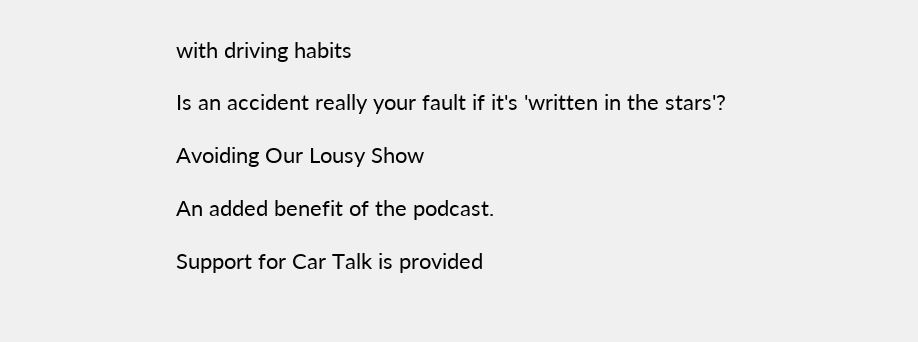with driving habits

Is an accident really your fault if it's 'written in the stars'?

Avoiding Our Lousy Show

An added benefit of the podcast.

Support for Car Talk is provided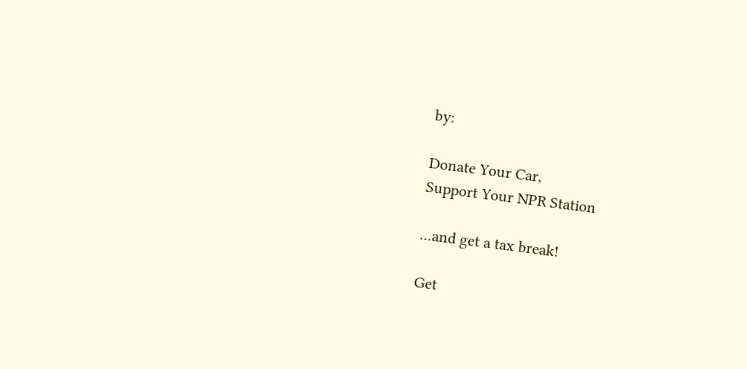by:

Donate Your Car,
Support Your NPR Station

...and get a tax break!

Get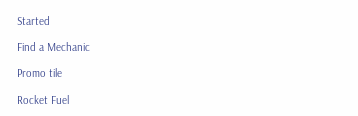Started

Find a Mechanic

Promo tile

Rocket Fuel